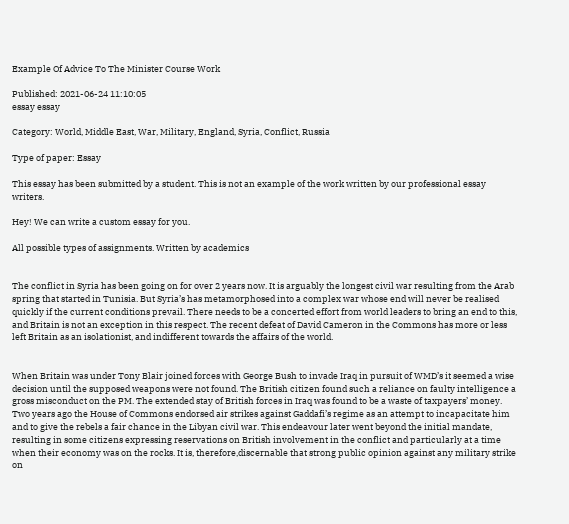Example Of Advice To The Minister Course Work

Published: 2021-06-24 11:10:05
essay essay

Category: World, Middle East, War, Military, England, Syria, Conflict, Russia

Type of paper: Essay

This essay has been submitted by a student. This is not an example of the work written by our professional essay writers.

Hey! We can write a custom essay for you.

All possible types of assignments. Written by academics


The conflict in Syria has been going on for over 2 years now. It is arguably the longest civil war resulting from the Arab spring that started in Tunisia. But Syria’s has metamorphosed into a complex war whose end will never be realised quickly if the current conditions prevail. There needs to be a concerted effort from world leaders to bring an end to this, and Britain is not an exception in this respect. The recent defeat of David Cameron in the Commons has more or less left Britain as an isolationist, and indifferent towards the affairs of the world.


When Britain was under Tony Blair joined forces with George Bush to invade Iraq in pursuit of WMD’s it seemed a wise decision until the supposed weapons were not found. The British citizen found such a reliance on faulty intelligence a gross misconduct on the PM. The extended stay of British forces in Iraq was found to be a waste of taxpayers’ money. Two years ago the House of Commons endorsed air strikes against Gaddafi’s regime as an attempt to incapacitate him and to give the rebels a fair chance in the Libyan civil war. This endeavour later went beyond the initial mandate, resulting in some citizens expressing reservations on British involvement in the conflict and particularly at a time when their economy was on the rocks. It is, therefore,discernable that strong public opinion against any military strike on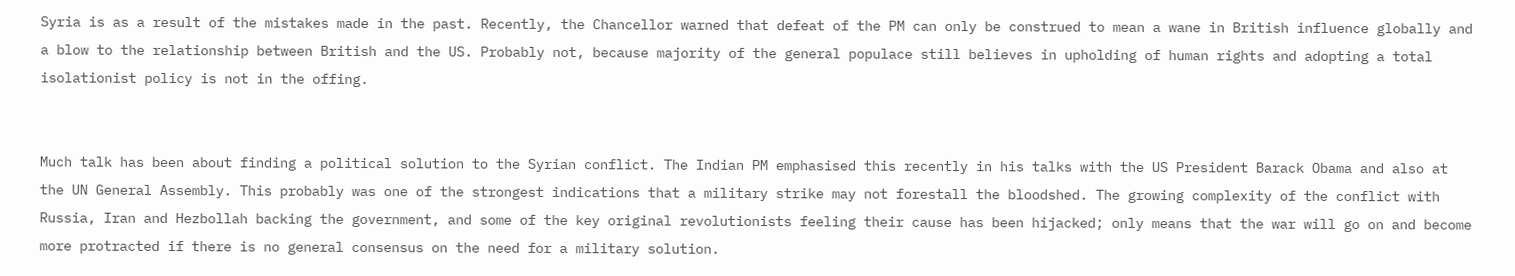Syria is as a result of the mistakes made in the past. Recently, the Chancellor warned that defeat of the PM can only be construed to mean a wane in British influence globally and a blow to the relationship between British and the US. Probably not, because majority of the general populace still believes in upholding of human rights and adopting a total isolationist policy is not in the offing.


Much talk has been about finding a political solution to the Syrian conflict. The Indian PM emphasised this recently in his talks with the US President Barack Obama and also at the UN General Assembly. This probably was one of the strongest indications that a military strike may not forestall the bloodshed. The growing complexity of the conflict with Russia, Iran and Hezbollah backing the government, and some of the key original revolutionists feeling their cause has been hijacked; only means that the war will go on and become more protracted if there is no general consensus on the need for a military solution.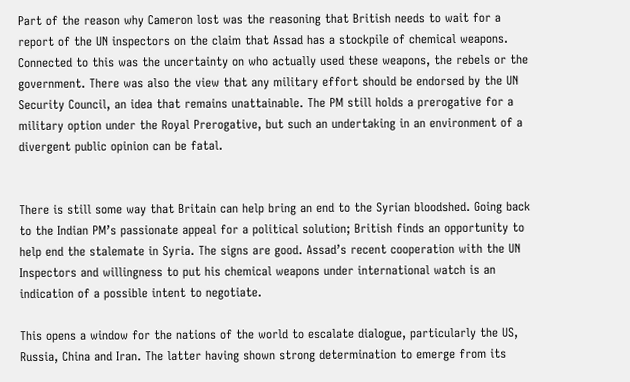Part of the reason why Cameron lost was the reasoning that British needs to wait for a report of the UN inspectors on the claim that Assad has a stockpile of chemical weapons. Connected to this was the uncertainty on who actually used these weapons, the rebels or the government. There was also the view that any military effort should be endorsed by the UN Security Council, an idea that remains unattainable. The PM still holds a prerogative for a military option under the Royal Prerogative, but such an undertaking in an environment of a divergent public opinion can be fatal.


There is still some way that Britain can help bring an end to the Syrian bloodshed. Going back to the Indian PM’s passionate appeal for a political solution; British finds an opportunity to help end the stalemate in Syria. The signs are good. Assad’s recent cooperation with the UN Inspectors and willingness to put his chemical weapons under international watch is an indication of a possible intent to negotiate.

This opens a window for the nations of the world to escalate dialogue, particularly the US, Russia, China and Iran. The latter having shown strong determination to emerge from its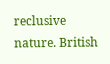reclusive nature. British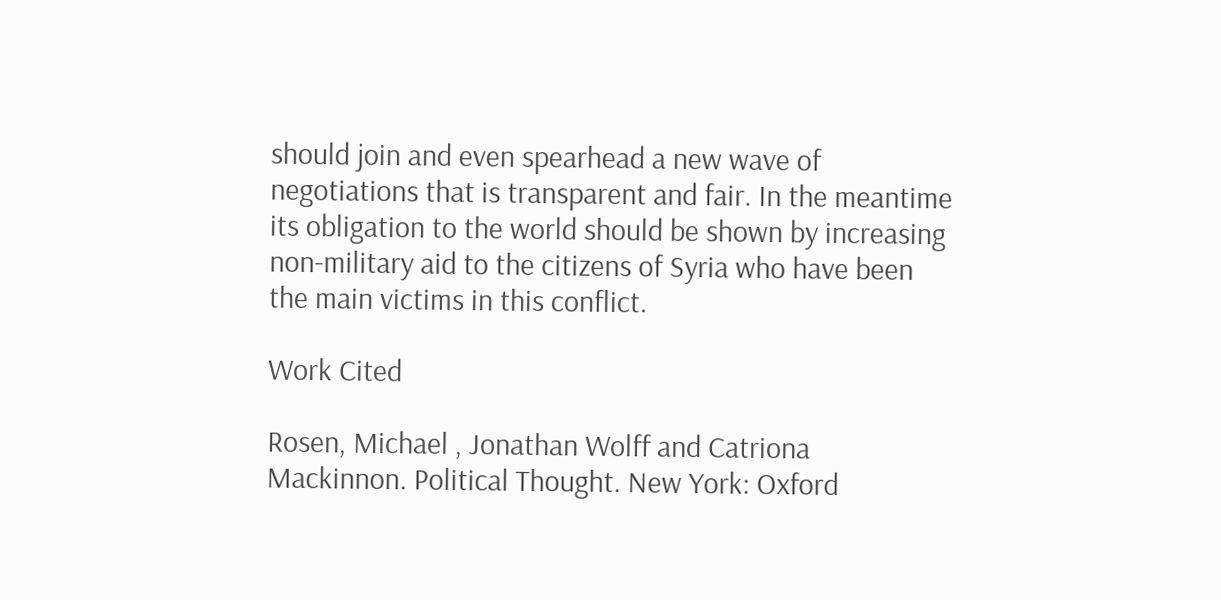should join and even spearhead a new wave of negotiations that is transparent and fair. In the meantime its obligation to the world should be shown by increasing non-military aid to the citizens of Syria who have been the main victims in this conflict.

Work Cited

Rosen, Michael , Jonathan Wolff and Catriona Mackinnon. Political Thought. New York: Oxford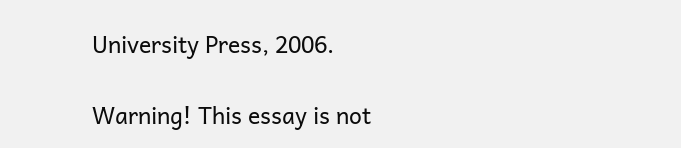University Press, 2006.

Warning! This essay is not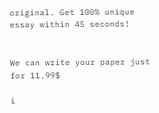original. Get 100% unique essay within 45 seconds!


We can write your paper just for 11.99$

i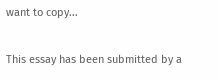want to copy...

This essay has been submitted by a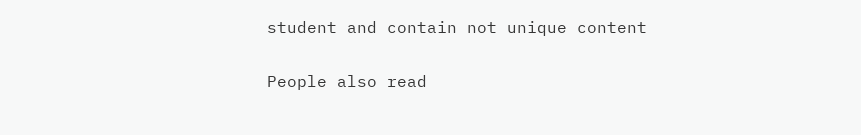student and contain not unique content

People also read